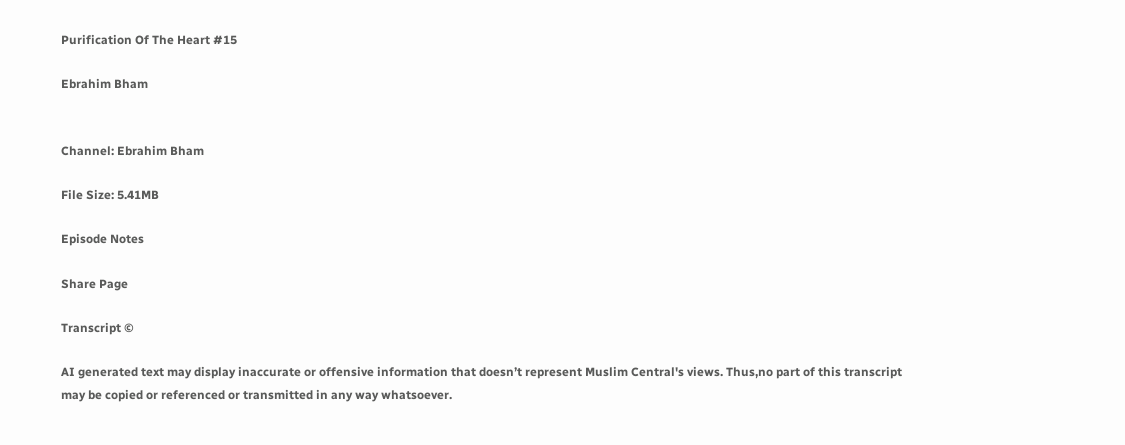Purification Of The Heart #15

Ebrahim Bham


Channel: Ebrahim Bham

File Size: 5.41MB

Episode Notes

Share Page

Transcript ©

AI generated text may display inaccurate or offensive information that doesn’t represent Muslim Central's views. Thus,no part of this transcript may be copied or referenced or transmitted in any way whatsoever.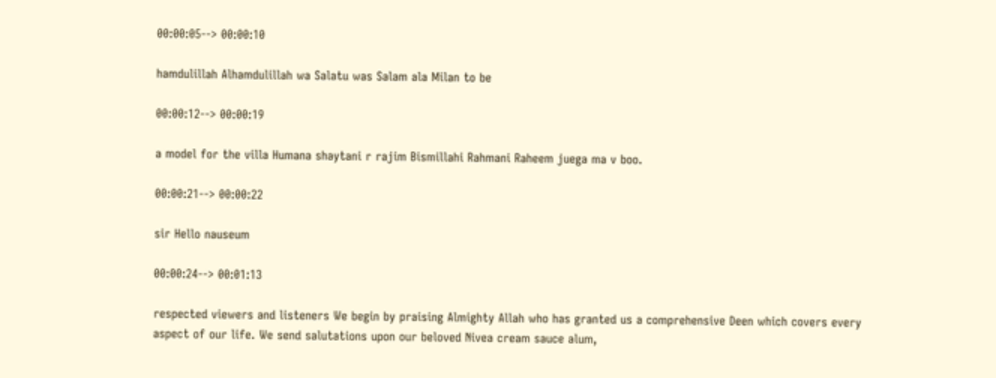00:00:05--> 00:00:10

hamdulillah Alhamdulillah wa Salatu was Salam ala Milan to be

00:00:12--> 00:00:19

a model for the villa Humana shaytani r rajim Bismillahi Rahmani Raheem juega ma v boo.

00:00:21--> 00:00:22

sir Hello nauseum

00:00:24--> 00:01:13

respected viewers and listeners We begin by praising Almighty Allah who has granted us a comprehensive Deen which covers every aspect of our life. We send salutations upon our beloved Nivea cream sauce alum,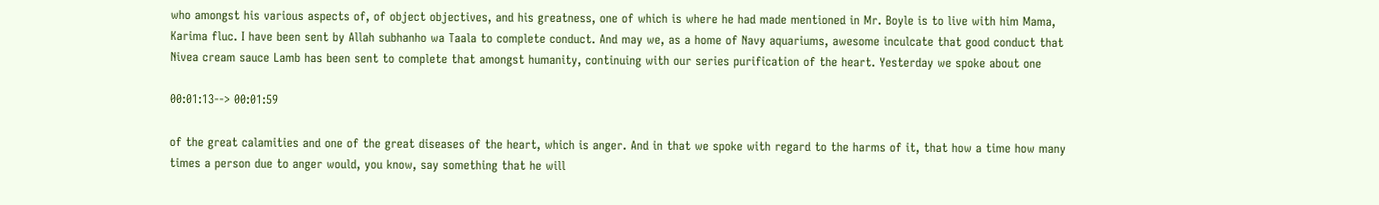who amongst his various aspects of, of object objectives, and his greatness, one of which is where he had made mentioned in Mr. Boyle is to live with him Mama, Karima fluc. I have been sent by Allah subhanho wa Taala to complete conduct. And may we, as a home of Navy aquariums, awesome inculcate that good conduct that Nivea cream sauce Lamb has been sent to complete that amongst humanity, continuing with our series purification of the heart. Yesterday we spoke about one

00:01:13--> 00:01:59

of the great calamities and one of the great diseases of the heart, which is anger. And in that we spoke with regard to the harms of it, that how a time how many times a person due to anger would, you know, say something that he will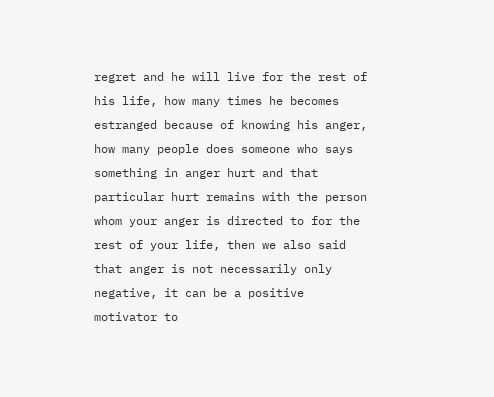regret and he will live for the rest of his life, how many times he becomes estranged because of knowing his anger, how many people does someone who says something in anger hurt and that particular hurt remains with the person whom your anger is directed to for the rest of your life, then we also said that anger is not necessarily only negative, it can be a positive motivator to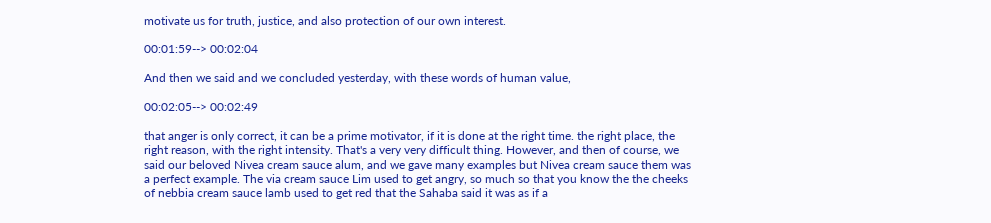motivate us for truth, justice, and also protection of our own interest.

00:01:59--> 00:02:04

And then we said and we concluded yesterday, with these words of human value,

00:02:05--> 00:02:49

that anger is only correct, it can be a prime motivator, if it is done at the right time. the right place, the right reason, with the right intensity. That's a very very difficult thing. However, and then of course, we said our beloved Nivea cream sauce alum, and we gave many examples but Nivea cream sauce them was a perfect example. The via cream sauce Lim used to get angry, so much so that you know the the cheeks of nebbia cream sauce lamb used to get red that the Sahaba said it was as if a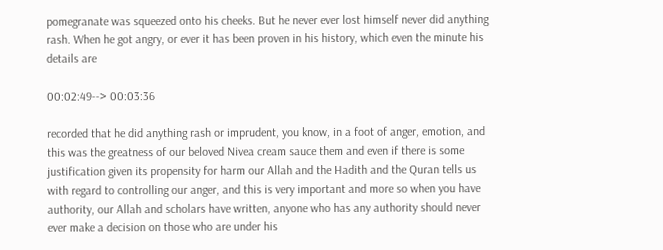pomegranate was squeezed onto his cheeks. But he never ever lost himself never did anything rash. When he got angry, or ever it has been proven in his history, which even the minute his details are

00:02:49--> 00:03:36

recorded that he did anything rash or imprudent, you know, in a foot of anger, emotion, and this was the greatness of our beloved Nivea cream sauce them and even if there is some justification given its propensity for harm our Allah and the Hadith and the Quran tells us with regard to controlling our anger, and this is very important and more so when you have authority, our Allah and scholars have written, anyone who has any authority should never ever make a decision on those who are under his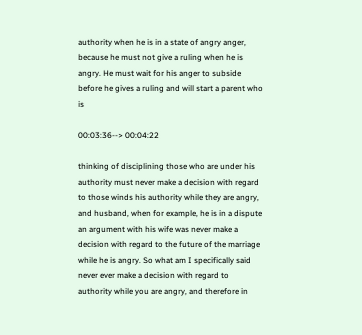authority when he is in a state of angry anger, because he must not give a ruling when he is angry. He must wait for his anger to subside before he gives a ruling and will start a parent who is

00:03:36--> 00:04:22

thinking of disciplining those who are under his authority must never make a decision with regard to those winds his authority while they are angry, and husband, when for example, he is in a dispute an argument with his wife was never make a decision with regard to the future of the marriage while he is angry. So what am I specifically said never ever make a decision with regard to authority while you are angry, and therefore in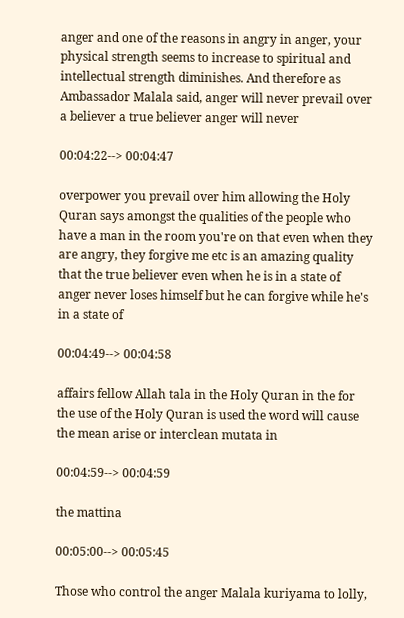anger and one of the reasons in angry in anger, your physical strength seems to increase to spiritual and intellectual strength diminishes. And therefore as Ambassador Malala said, anger will never prevail over a believer a true believer anger will never

00:04:22--> 00:04:47

overpower you prevail over him allowing the Holy Quran says amongst the qualities of the people who have a man in the room you're on that even when they are angry, they forgive me etc is an amazing quality that the true believer even when he is in a state of anger never loses himself but he can forgive while he's in a state of

00:04:49--> 00:04:58

affairs fellow Allah tala in the Holy Quran in the for the use of the Holy Quran is used the word will cause the mean arise or interclean mutata in

00:04:59--> 00:04:59

the mattina

00:05:00--> 00:05:45

Those who control the anger Malala kuriyama to lolly,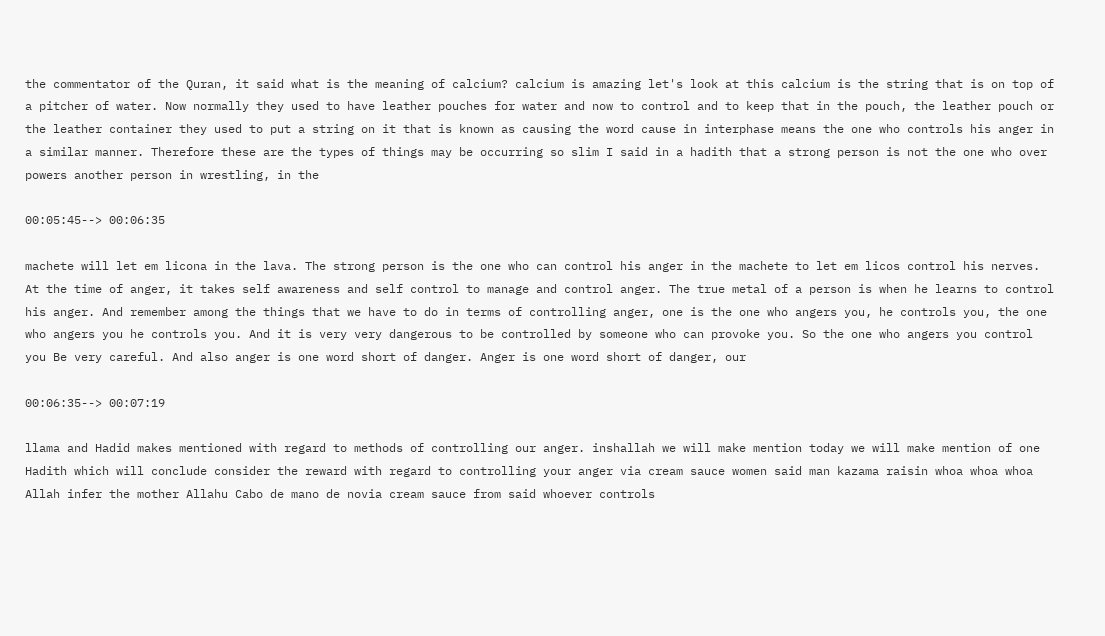the commentator of the Quran, it said what is the meaning of calcium? calcium is amazing let's look at this calcium is the string that is on top of a pitcher of water. Now normally they used to have leather pouches for water and now to control and to keep that in the pouch, the leather pouch or the leather container they used to put a string on it that is known as causing the word cause in interphase means the one who controls his anger in a similar manner. Therefore these are the types of things may be occurring so slim I said in a hadith that a strong person is not the one who over powers another person in wrestling, in the

00:05:45--> 00:06:35

machete will let em licona in the lava. The strong person is the one who can control his anger in the machete to let em licos control his nerves. At the time of anger, it takes self awareness and self control to manage and control anger. The true metal of a person is when he learns to control his anger. And remember among the things that we have to do in terms of controlling anger, one is the one who angers you, he controls you, the one who angers you he controls you. And it is very very dangerous to be controlled by someone who can provoke you. So the one who angers you control you Be very careful. And also anger is one word short of danger. Anger is one word short of danger, our

00:06:35--> 00:07:19

llama and Hadid makes mentioned with regard to methods of controlling our anger. inshallah we will make mention today we will make mention of one Hadith which will conclude consider the reward with regard to controlling your anger via cream sauce women said man kazama raisin whoa whoa whoa Allah infer the mother Allahu Cabo de mano de novia cream sauce from said whoever controls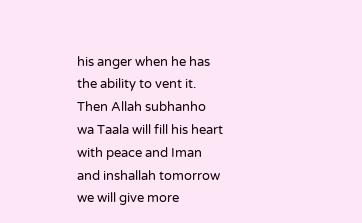his anger when he has the ability to vent it. Then Allah subhanho wa Taala will fill his heart with peace and Iman and inshallah tomorrow we will give more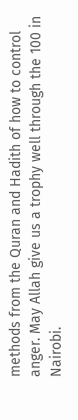methods from the Quran and Hadith of how to control anger. May Allah give us a trophy well through the 100 in Nairobi.